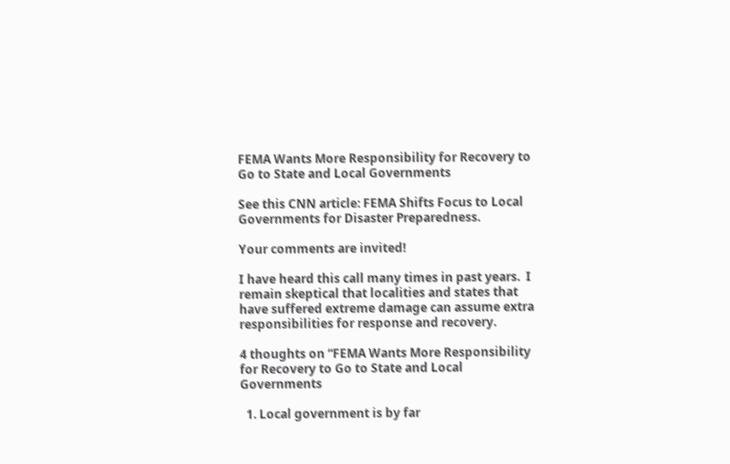FEMA Wants More Responsibility for Recovery to Go to State and Local Governments

See this CNN article: FEMA Shifts Focus to Local Governments for Disaster Preparedness.

Your comments are invited!

I have heard this call many times in past years.  I remain skeptical that localities and states that have suffered extreme damage can assume extra responsibilities for response and recovery.

4 thoughts on “FEMA Wants More Responsibility for Recovery to Go to State and Local Governments

  1. Local government is by far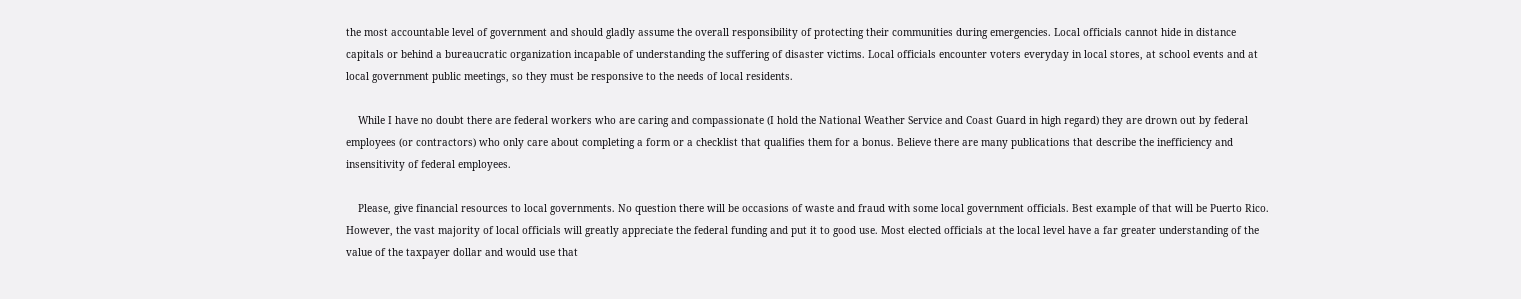the most accountable level of government and should gladly assume the overall responsibility of protecting their communities during emergencies. Local officials cannot hide in distance capitals or behind a bureaucratic organization incapable of understanding the suffering of disaster victims. Local officials encounter voters everyday in local stores, at school events and at local government public meetings, so they must be responsive to the needs of local residents.

    While I have no doubt there are federal workers who are caring and compassionate (I hold the National Weather Service and Coast Guard in high regard) they are drown out by federal employees (or contractors) who only care about completing a form or a checklist that qualifies them for a bonus. Believe there are many publications that describe the inefficiency and insensitivity of federal employees.

    Please, give financial resources to local governments. No question there will be occasions of waste and fraud with some local government officials. Best example of that will be Puerto Rico. However, the vast majority of local officials will greatly appreciate the federal funding and put it to good use. Most elected officials at the local level have a far greater understanding of the value of the taxpayer dollar and would use that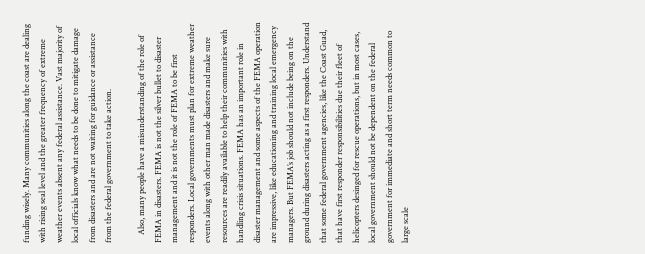funding wisely. Many communities along the coast are dealing with rising seal level and the greater frequency of extreme weather events absent any federal assistance. Vast majority of local officials know what needs to be done to mitigate damage from disasters and are not waiting for guidance or assistance from the federal government to take action.

    Also, many people have a misunderstanding of the role of FEMA in disasters. FEMA is not the silver bullet to disaster management and it is not the role of FEMA to be first responders. Local governments must plan for extreme weather events along with other man made disasters and make sure resources are readily available to help their communities with handling crisis situations. FEMA has an important role in disaster management and some aspects of the FEMA operation are impressive, like educationing and training local emergency managers. But FEMA’s job should not include being on the ground during disasters acting as a first responders. Understand that some federal government agencies, like the Coast Guad, that have first responder responsibilities due their fleet of helicopters desinged for rescue operations, but in most cases, local government should not be dependent on the federal government for immediate and short term needs common to large scale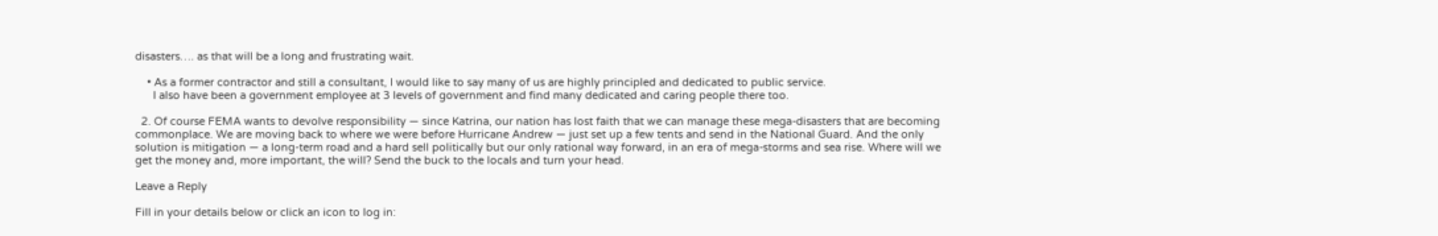disasters…. as that will be a long and frustrating wait.

    • As a former contractor and still a consultant, I would like to say many of us are highly principled and dedicated to public service.
      I also have been a government employee at 3 levels of government and find many dedicated and caring people there too.

  2. Of course FEMA wants to devolve responsibility — since Katrina, our nation has lost faith that we can manage these mega-disasters that are becoming commonplace. We are moving back to where we were before Hurricane Andrew — just set up a few tents and send in the National Guard. And the only solution is mitigation — a long-term road and a hard sell politically but our only rational way forward, in an era of mega-storms and sea rise. Where will we get the money and, more important, the will? Send the buck to the locals and turn your head.

Leave a Reply

Fill in your details below or click an icon to log in: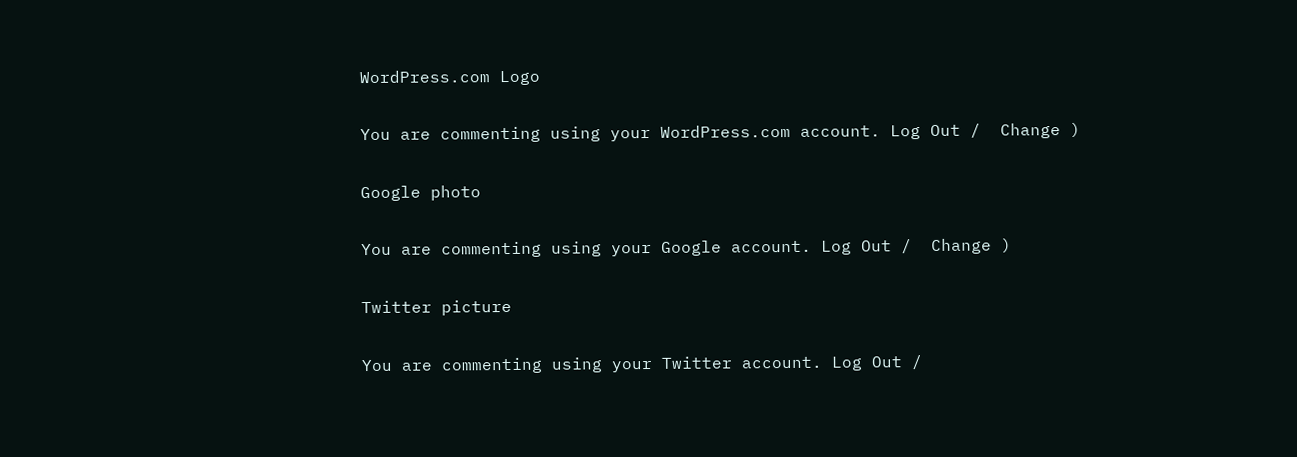WordPress.com Logo

You are commenting using your WordPress.com account. Log Out /  Change )

Google photo

You are commenting using your Google account. Log Out /  Change )

Twitter picture

You are commenting using your Twitter account. Log Out /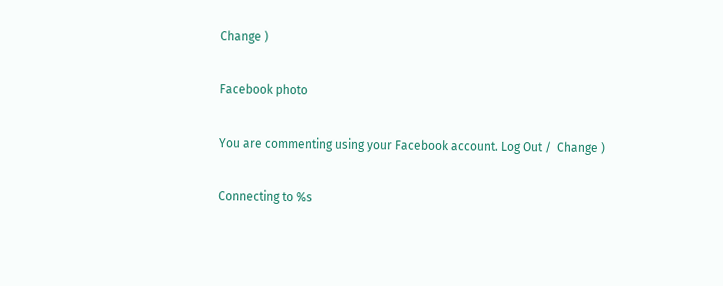Change )

Facebook photo

You are commenting using your Facebook account. Log Out /  Change )

Connecting to %s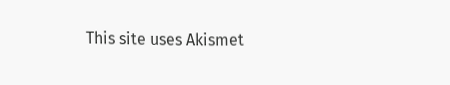This site uses Akismet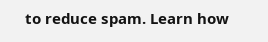to reduce spam. Learn how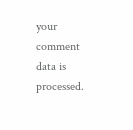your comment data is processed.